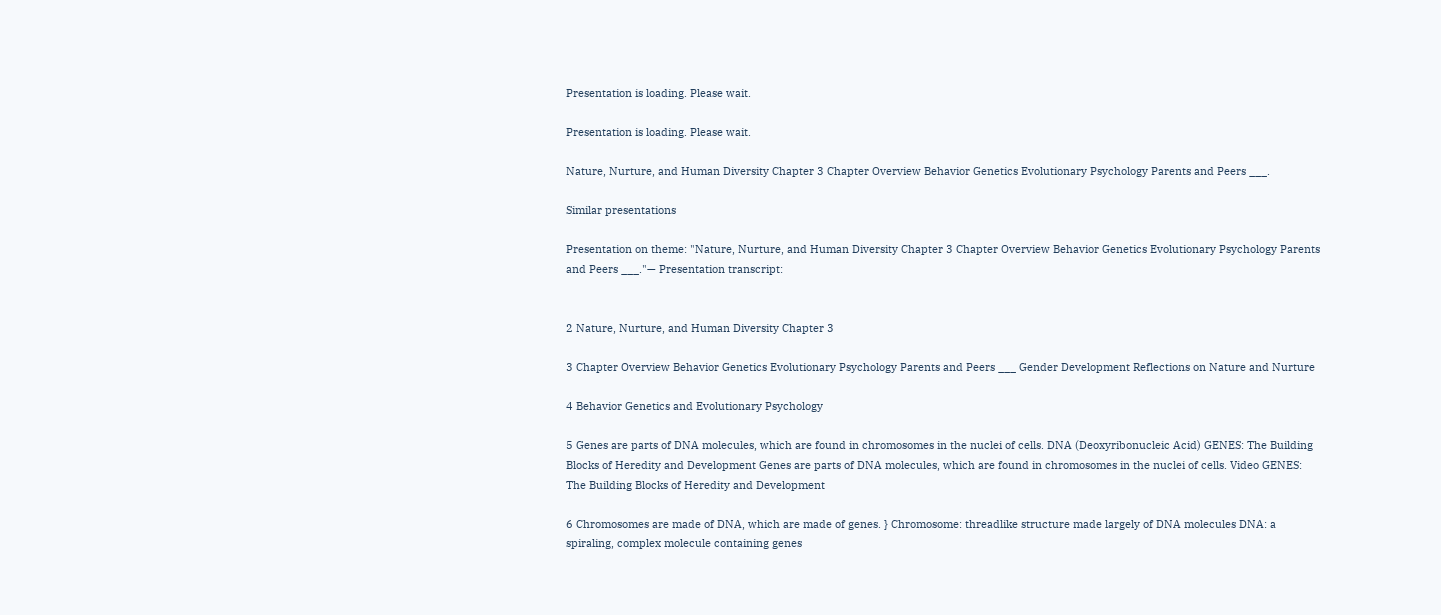Presentation is loading. Please wait.

Presentation is loading. Please wait.

Nature, Nurture, and Human Diversity Chapter 3 Chapter Overview Behavior Genetics Evolutionary Psychology Parents and Peers ___.

Similar presentations

Presentation on theme: "Nature, Nurture, and Human Diversity Chapter 3 Chapter Overview Behavior Genetics Evolutionary Psychology Parents and Peers ___."— Presentation transcript:


2 Nature, Nurture, and Human Diversity Chapter 3

3 Chapter Overview Behavior Genetics Evolutionary Psychology Parents and Peers ___ Gender Development Reflections on Nature and Nurture

4 Behavior Genetics and Evolutionary Psychology

5 Genes are parts of DNA molecules, which are found in chromosomes in the nuclei of cells. DNA (Deoxyribonucleic Acid) GENES: The Building Blocks of Heredity and Development Genes are parts of DNA molecules, which are found in chromosomes in the nuclei of cells. Video GENES: The Building Blocks of Heredity and Development

6 Chromosomes are made of DNA, which are made of genes. } Chromosome: threadlike structure made largely of DNA molecules DNA: a spiraling, complex molecule containing genes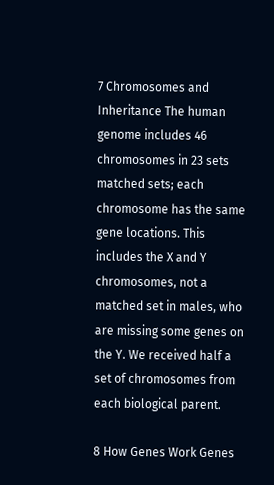7 Chromosomes and Inheritance The human genome includes 46 chromosomes in 23 sets matched sets; each chromosome has the same gene locations. This includes the X and Y chromosomes, not a matched set in males, who are missing some genes on the Y. We received half a set of chromosomes from each biological parent.

8 How Genes Work Genes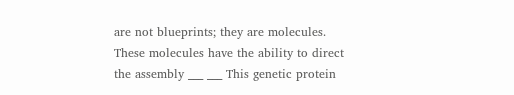are not blueprints; they are molecules. These molecules have the ability to direct the assembly ___ ___ This genetic protein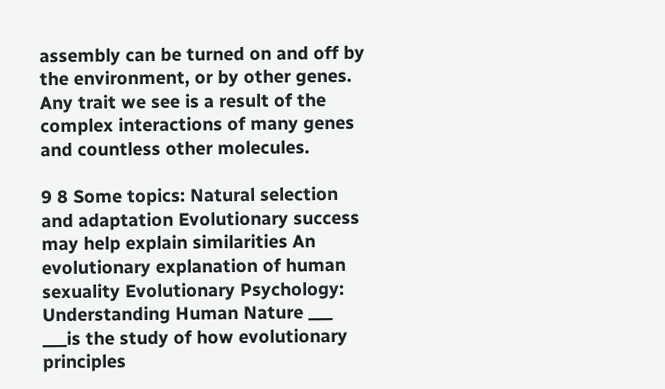assembly can be turned on and off by the environment, or by other genes. Any trait we see is a result of the complex interactions of many genes and countless other molecules.

9 8 Some topics: Natural selection and adaptation Evolutionary success may help explain similarities An evolutionary explanation of human sexuality Evolutionary Psychology: Understanding Human Nature ___ ___is the study of how evolutionary principles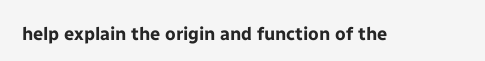help explain the origin and function of the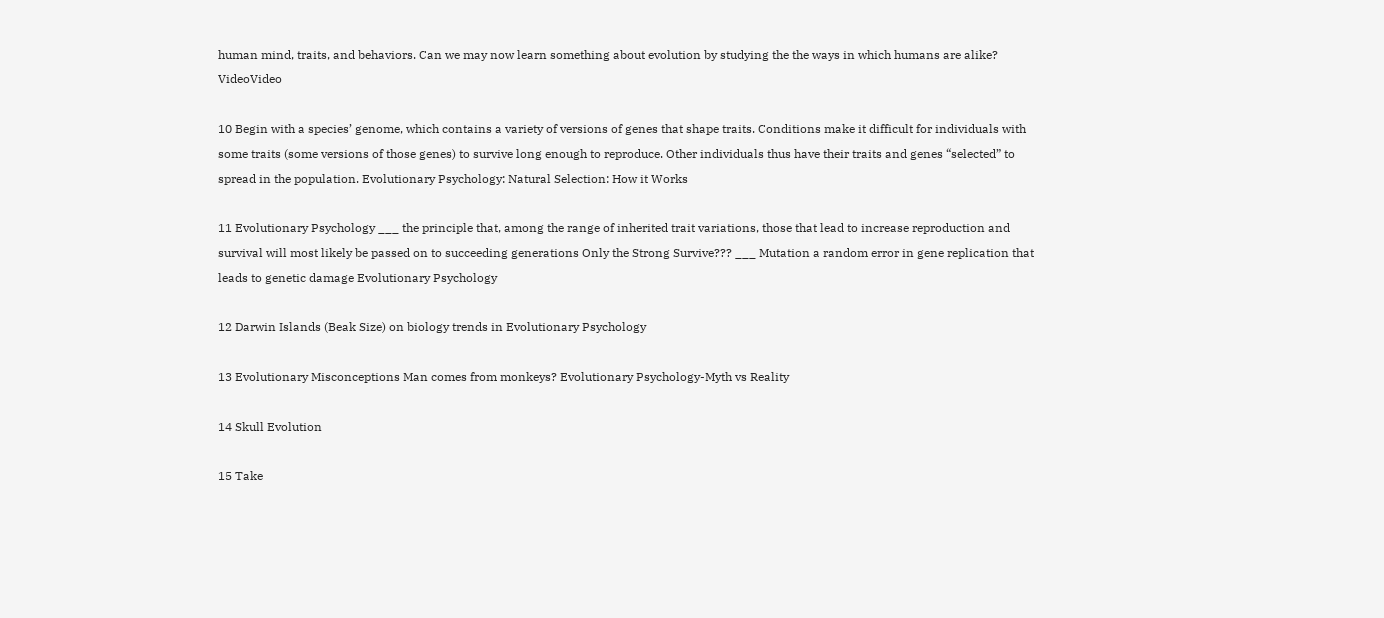human mind, traits, and behaviors. Can we may now learn something about evolution by studying the the ways in which humans are alike? VideoVideo

10 Begin with a species’ genome, which contains a variety of versions of genes that shape traits. Conditions make it difficult for individuals with some traits (some versions of those genes) to survive long enough to reproduce. Other individuals thus have their traits and genes “selected” to spread in the population. Evolutionary Psychology: Natural Selection: How it Works

11 Evolutionary Psychology ___ the principle that, among the range of inherited trait variations, those that lead to increase reproduction and survival will most likely be passed on to succeeding generations Only the Strong Survive??? ___ Mutation a random error in gene replication that leads to genetic damage Evolutionary Psychology

12 Darwin Islands (Beak Size) on biology trends in Evolutionary Psychology

13 Evolutionary Misconceptions Man comes from monkeys? Evolutionary Psychology-Myth vs Reality

14 Skull Evolution

15 Take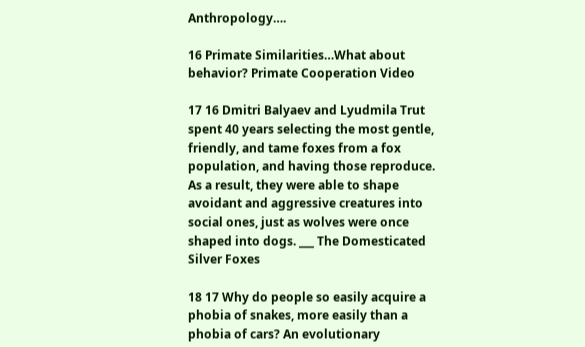Anthropology….

16 Primate Similarities…What about behavior? Primate Cooperation Video

17 16 Dmitri Balyaev and Lyudmila Trut spent 40 years selecting the most gentle, friendly, and tame foxes from a fox population, and having those reproduce. As a result, they were able to shape avoidant and aggressive creatures into social ones, just as wolves were once shaped into dogs. ___ The Domesticated Silver Foxes

18 17 Why do people so easily acquire a phobia of snakes, more easily than a phobia of cars? An evolutionary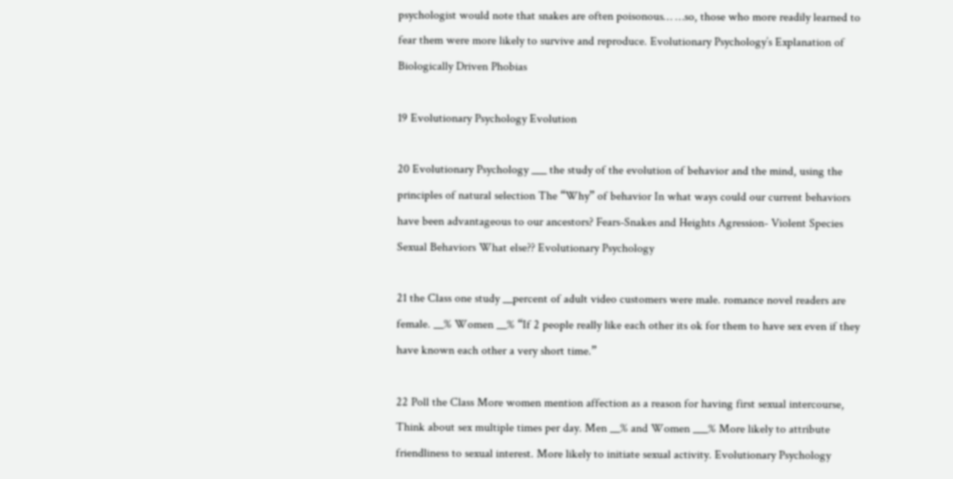psychologist would note that snakes are often poisonous… …so, those who more readily learned to fear them were more likely to survive and reproduce. Evolutionary Psychology’s Explanation of Biologically Driven Phobias

19 Evolutionary Psychology Evolution

20 Evolutionary Psychology ___ the study of the evolution of behavior and the mind, using the principles of natural selection The “Why” of behavior In what ways could our current behaviors have been advantageous to our ancestors? Fears-Snakes and Heights Agression- Violent Species Sexual Behaviors What else?? Evolutionary Psychology

21 the Class one study __percent of adult video customers were male. romance novel readers are female. __% Women __% “If 2 people really like each other its ok for them to have sex even if they have known each other a very short time.”

22 Poll the Class More women mention affection as a reason for having first sexual intercourse, Think about sex multiple times per day. Men __% and Women ___% More likely to attribute friendliness to sexual interest. More likely to initiate sexual activity. Evolutionary Psychology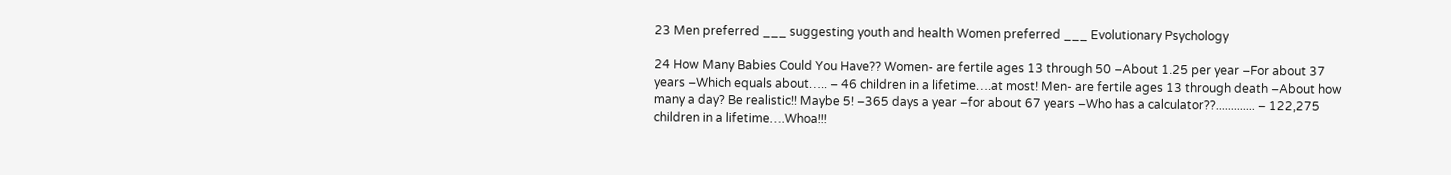23 Men preferred ___ suggesting youth and health Women preferred ___ Evolutionary Psychology

24 How Many Babies Could You Have?? Women- are fertile ages 13 through 50 –About 1.25 per year –For about 37 years –Which equals about….. – 46 children in a lifetime….at most! Men- are fertile ages 13 through death –About how many a day? Be realistic!! Maybe 5! –365 days a year –for about 67 years –Who has a calculator??............. – 122,275 children in a lifetime….Whoa!!!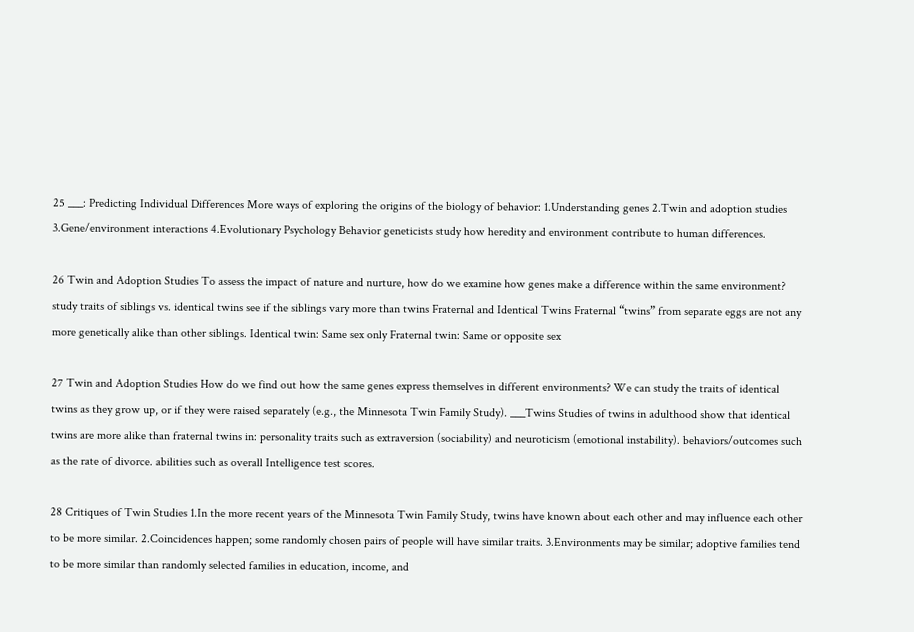25 ___: Predicting Individual Differences More ways of exploring the origins of the biology of behavior: 1.Understanding genes 2.Twin and adoption studies 3.Gene/environment interactions 4.Evolutionary Psychology Behavior geneticists study how heredity and environment contribute to human differences.

26 Twin and Adoption Studies To assess the impact of nature and nurture, how do we examine how genes make a difference within the same environment? study traits of siblings vs. identical twins see if the siblings vary more than twins Fraternal and Identical Twins Fraternal “twins” from separate eggs are not any more genetically alike than other siblings. Identical twin: Same sex only Fraternal twin: Same or opposite sex

27 Twin and Adoption Studies How do we find out how the same genes express themselves in different environments? We can study the traits of identical twins as they grow up, or if they were raised separately (e.g., the Minnesota Twin Family Study). ___Twins Studies of twins in adulthood show that identical twins are more alike than fraternal twins in: personality traits such as extraversion (sociability) and neuroticism (emotional instability). behaviors/outcomes such as the rate of divorce. abilities such as overall Intelligence test scores.

28 Critiques of Twin Studies 1.In the more recent years of the Minnesota Twin Family Study, twins have known about each other and may influence each other to be more similar. 2.Coincidences happen; some randomly chosen pairs of people will have similar traits. 3.Environments may be similar; adoptive families tend to be more similar than randomly selected families in education, income, and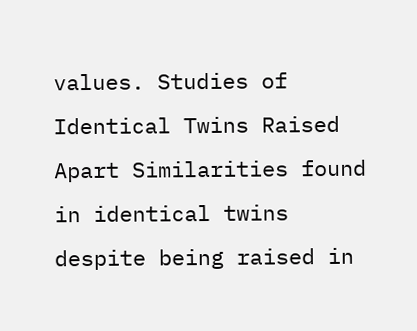values. Studies of Identical Twins Raised Apart Similarities found in identical twins despite being raised in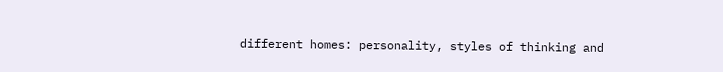different homes: personality, styles of thinking and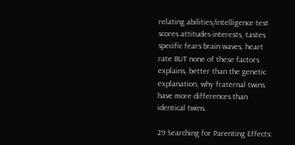relating abilities/intelligence test scores attitudes interests, tastes specific fears brain waves, heart rate BUT none of these factors explains, better than the genetic explanation, why fraternal twins have more differences than identical twins.

29 Searching for Parenting Effects: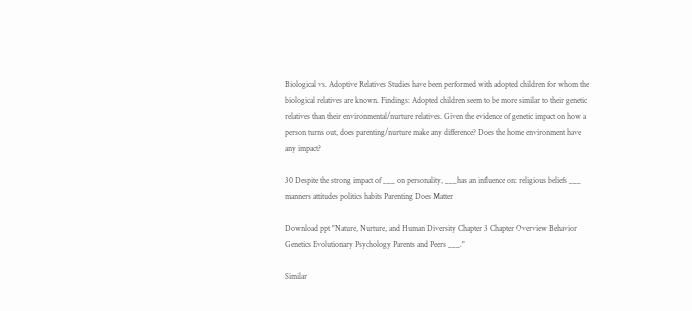Biological vs. Adoptive Relatives Studies have been performed with adopted children for whom the biological relatives are known. Findings: Adopted children seem to be more similar to their genetic relatives than their environmental/nurture relatives. Given the evidence of genetic impact on how a person turns out, does parenting/nurture make any difference? Does the home environment have any impact?

30 Despite the strong impact of ___ on personality, ___has an influence on: religious beliefs ___ manners attitudes politics habits Parenting Does Matter

Download ppt "Nature, Nurture, and Human Diversity Chapter 3 Chapter Overview Behavior Genetics Evolutionary Psychology Parents and Peers ___."

Similar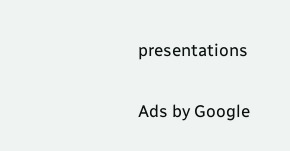presentations

Ads by Google